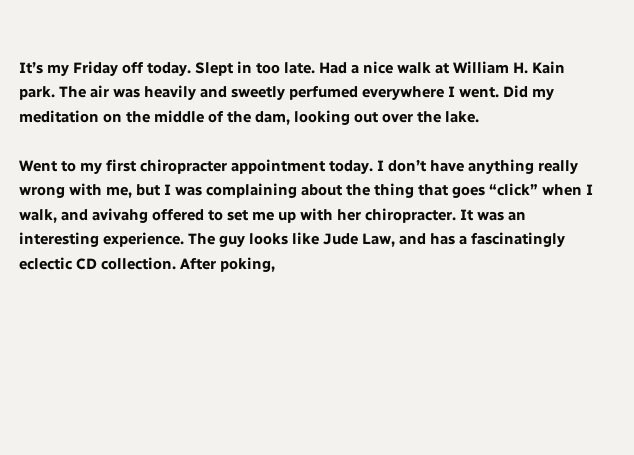It’s my Friday off today. Slept in too late. Had a nice walk at William H. Kain park. The air was heavily and sweetly perfumed everywhere I went. Did my meditation on the middle of the dam, looking out over the lake.

Went to my first chiropracter appointment today. I don’t have anything really wrong with me, but I was complaining about the thing that goes “click” when I walk, and avivahg offered to set me up with her chiropracter. It was an interesting experience. The guy looks like Jude Law, and has a fascinatingly eclectic CD collection. After poking,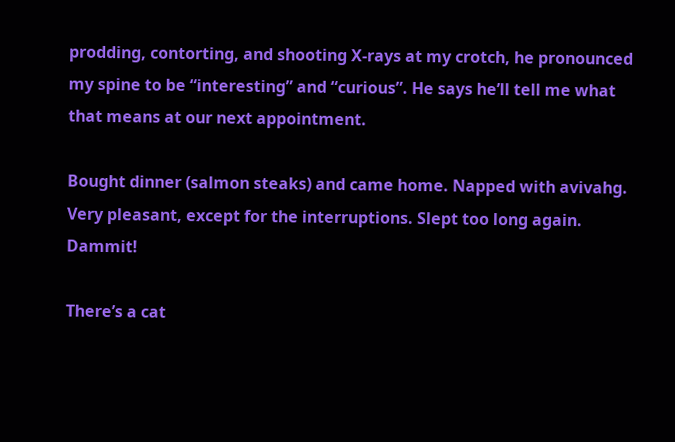prodding, contorting, and shooting X-rays at my crotch, he pronounced my spine to be “interesting” and “curious”. He says he’ll tell me what that means at our next appointment.

Bought dinner (salmon steaks) and came home. Napped with avivahg. Very pleasant, except for the interruptions. Slept too long again. Dammit!

There’s a cat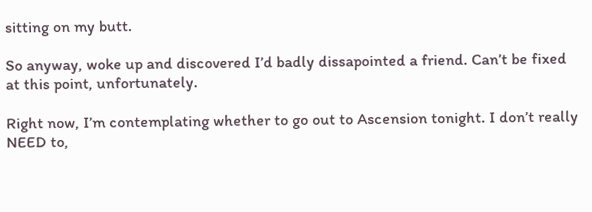sitting on my butt.

So anyway, woke up and discovered I’d badly dissapointed a friend. Can’t be fixed at this point, unfortunately.

Right now, I’m contemplating whether to go out to Ascension tonight. I don’t really NEED to,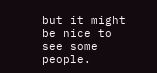but it might be nice to see some people.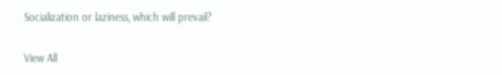Socialization or laziness, which will prevail?

View All